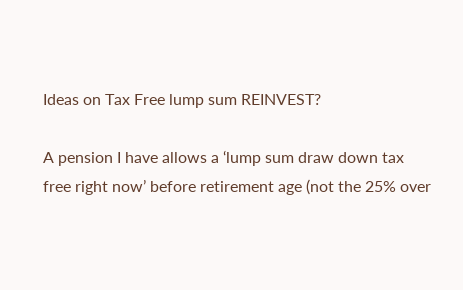Ideas on Tax Free lump sum REINVEST?

A pension I have allows a ‘lump sum draw down tax free right now’ before retirement age (not the 25% over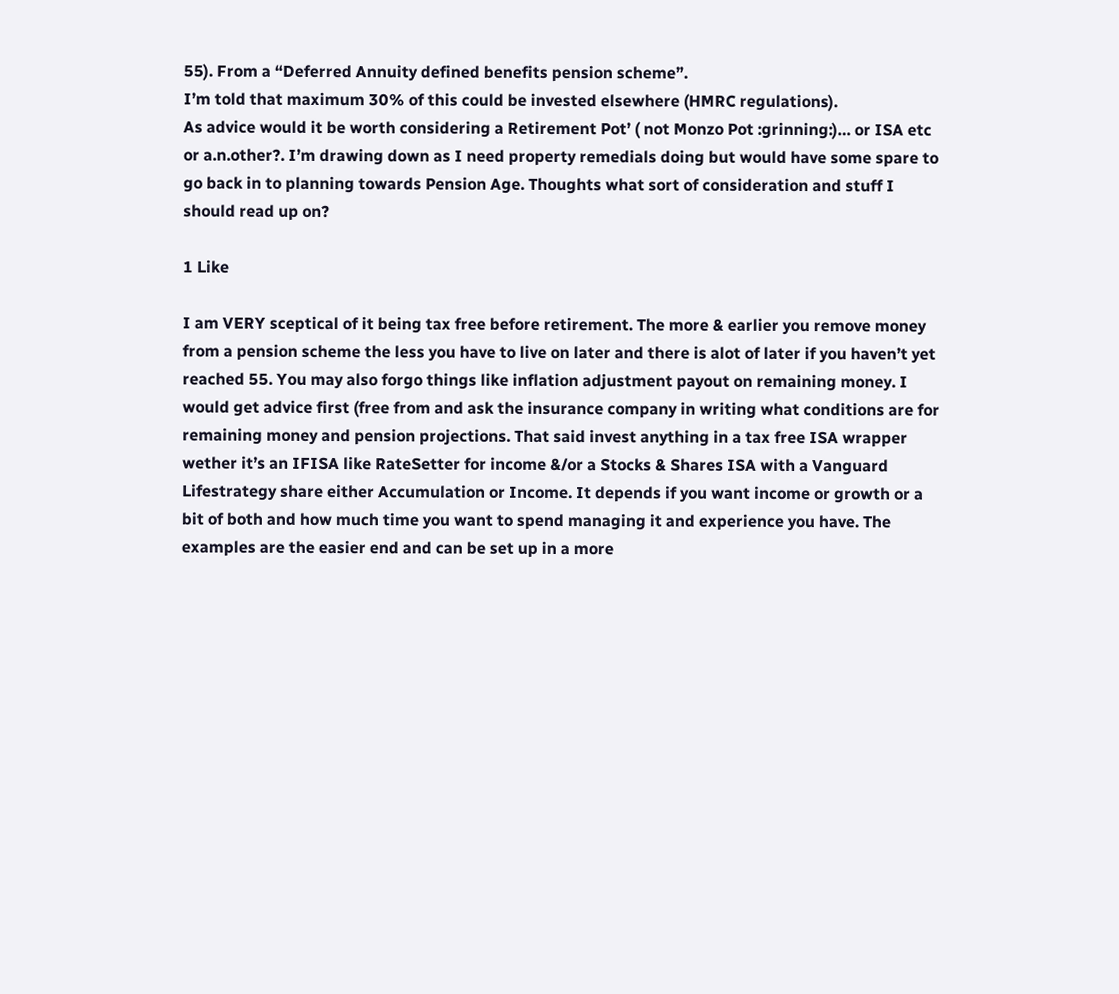55). From a “Deferred Annuity defined benefits pension scheme”.
I’m told that maximum 30% of this could be invested elsewhere (HMRC regulations).
As advice would it be worth considering a Retirement Pot’ ( not Monzo Pot :grinning:)… or ISA etc or a.n.other?. I’m drawing down as I need property remedials doing but would have some spare to go back in to planning towards Pension Age. Thoughts what sort of consideration and stuff I should read up on?

1 Like

I am VERY sceptical of it being tax free before retirement. The more & earlier you remove money from a pension scheme the less you have to live on later and there is alot of later if you haven’t yet reached 55. You may also forgo things like inflation adjustment payout on remaining money. I would get advice first (free from and ask the insurance company in writing what conditions are for remaining money and pension projections. That said invest anything in a tax free ISA wrapper wether it’s an IFISA like RateSetter for income &/or a Stocks & Shares ISA with a Vanguard Lifestrategy share either Accumulation or Income. It depends if you want income or growth or a bit of both and how much time you want to spend managing it and experience you have. The examples are the easier end and can be set up in a more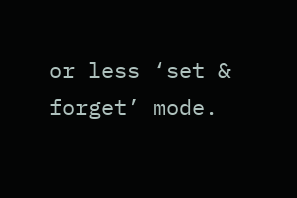or less ‘set & forget’ mode.